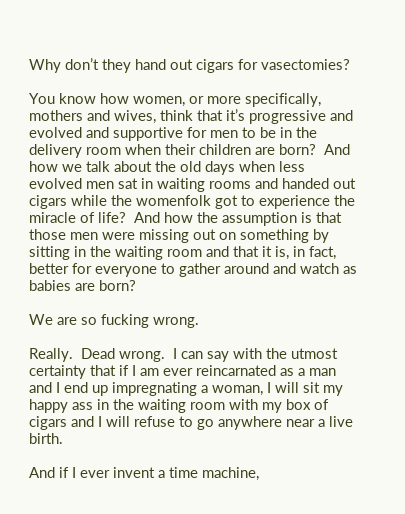Why don’t they hand out cigars for vasectomies?

You know how women, or more specifically, mothers and wives, think that it’s progressive and evolved and supportive for men to be in the delivery room when their children are born?  And how we talk about the old days when less evolved men sat in waiting rooms and handed out cigars while the womenfolk got to experience the miracle of life?  And how the assumption is that those men were missing out on something by sitting in the waiting room and that it is, in fact, better for everyone to gather around and watch as babies are born?

We are so fucking wrong.

Really.  Dead wrong.  I can say with the utmost certainty that if I am ever reincarnated as a man and I end up impregnating a woman, I will sit my happy ass in the waiting room with my box of cigars and I will refuse to go anywhere near a live birth.

And if I ever invent a time machine,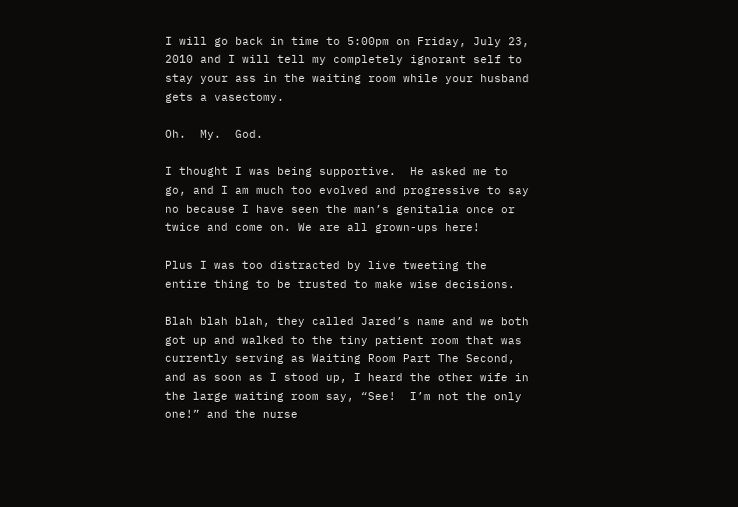I will go back in time to 5:00pm on Friday, July 23, 2010 and I will tell my completely ignorant self to stay your ass in the waiting room while your husband gets a vasectomy.

Oh.  My.  God.

I thought I was being supportive.  He asked me to go, and I am much too evolved and progressive to say no because I have seen the man’s genitalia once or twice and come on. We are all grown-ups here!

Plus I was too distracted by live tweeting the entire thing to be trusted to make wise decisions.

Blah blah blah, they called Jared’s name and we both got up and walked to the tiny patient room that was currently serving as Waiting Room Part The Second, and as soon as I stood up, I heard the other wife in the large waiting room say, “See!  I’m not the only one!” and the nurse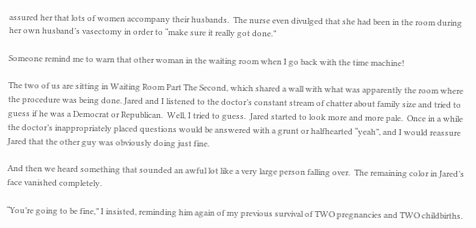assured her that lots of women accompany their husbands.  The nurse even divulged that she had been in the room during her own husband’s vasectomy in order to “make sure it really got done.”

Someone remind me to warn that other woman in the waiting room when I go back with the time machine!

The two of us are sitting in Waiting Room Part The Second, which shared a wall with what was apparently the room where the procedure was being done. Jared and I listened to the doctor’s constant stream of chatter about family size and tried to guess if he was a Democrat or Republican.  Well, I tried to guess.  Jared started to look more and more pale.  Once in a while the doctor’s inappropriately placed questions would be answered with a grunt or halfhearted “yeah”, and I would reassure Jared that the other guy was obviously doing just fine.

And then we heard something that sounded an awful lot like a very large person falling over.  The remaining color in Jared’s face vanished completely.

“You’re going to be fine,” I insisted, reminding him again of my previous survival of TWO pregnancies and TWO childbirths.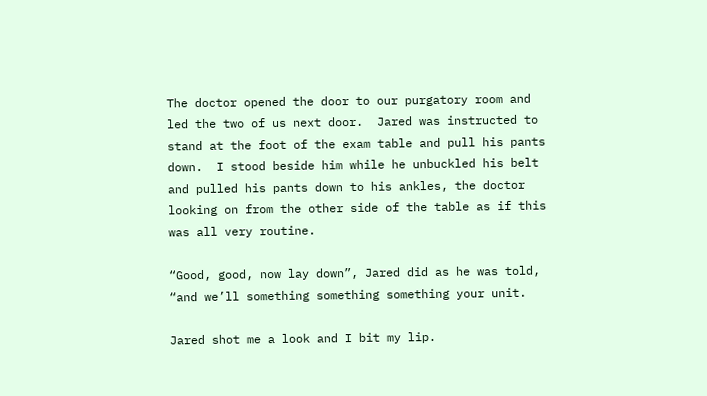The doctor opened the door to our purgatory room and led the two of us next door.  Jared was instructed to stand at the foot of the exam table and pull his pants down.  I stood beside him while he unbuckled his belt and pulled his pants down to his ankles, the doctor looking on from the other side of the table as if this was all very routine.

“Good, good, now lay down”, Jared did as he was told, “and we’ll something something something your unit.

Jared shot me a look and I bit my lip.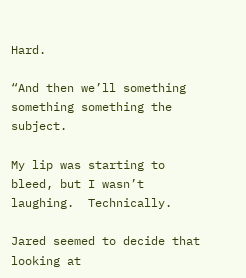Hard.

“And then we’ll something something something the subject.

My lip was starting to bleed, but I wasn’t laughing.  Technically.

Jared seemed to decide that looking at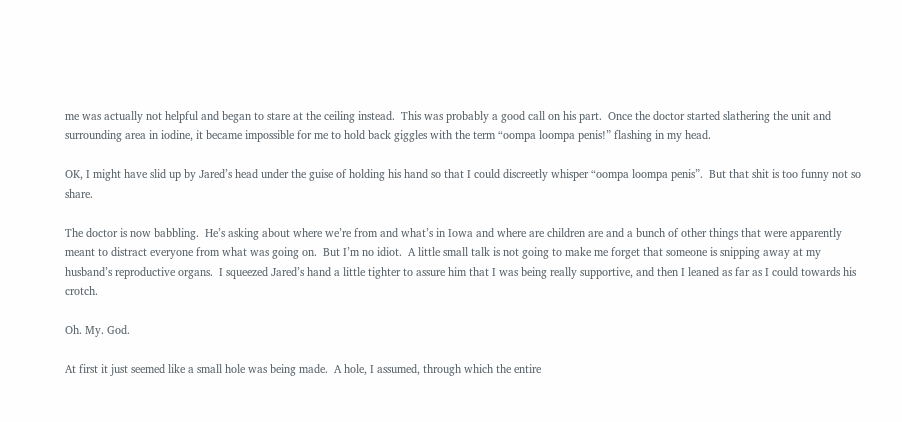me was actually not helpful and began to stare at the ceiling instead.  This was probably a good call on his part.  Once the doctor started slathering the unit and surrounding area in iodine, it became impossible for me to hold back giggles with the term “oompa loompa penis!” flashing in my head.

OK, I might have slid up by Jared’s head under the guise of holding his hand so that I could discreetly whisper “oompa loompa penis”.  But that shit is too funny not so share.

The doctor is now babbling.  He’s asking about where we’re from and what’s in Iowa and where are children are and a bunch of other things that were apparently meant to distract everyone from what was going on.  But I’m no idiot.  A little small talk is not going to make me forget that someone is snipping away at my husband’s reproductive organs.  I squeezed Jared’s hand a little tighter to assure him that I was being really supportive, and then I leaned as far as I could towards his crotch.

Oh. My. God.

At first it just seemed like a small hole was being made.  A hole, I assumed, through which the entire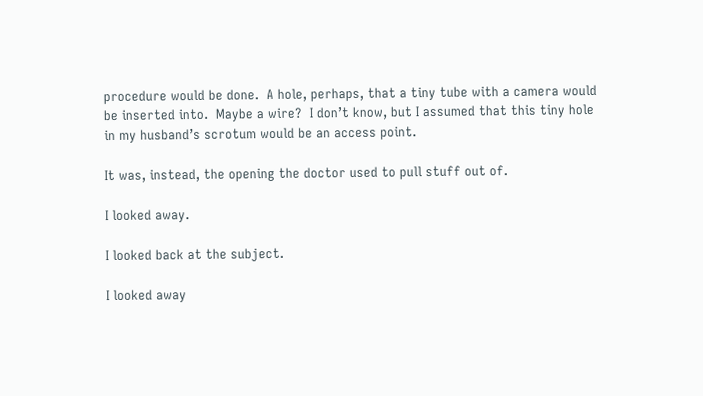procedure would be done.  A hole, perhaps, that a tiny tube with a camera would be inserted into.  Maybe a wire?  I don’t know, but I assumed that this tiny hole in my husband’s scrotum would be an access point.

It was, instead, the opening the doctor used to pull stuff out of.

I looked away.

I looked back at the subject.

I looked away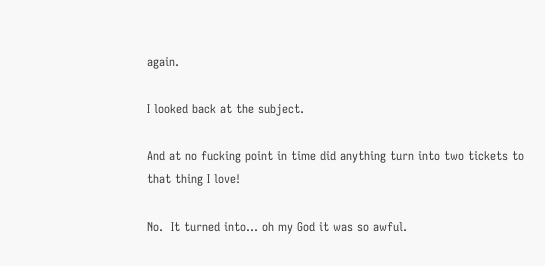again.

I looked back at the subject.

And at no fucking point in time did anything turn into two tickets to that thing I love!

No.  It turned into… oh my God it was so awful.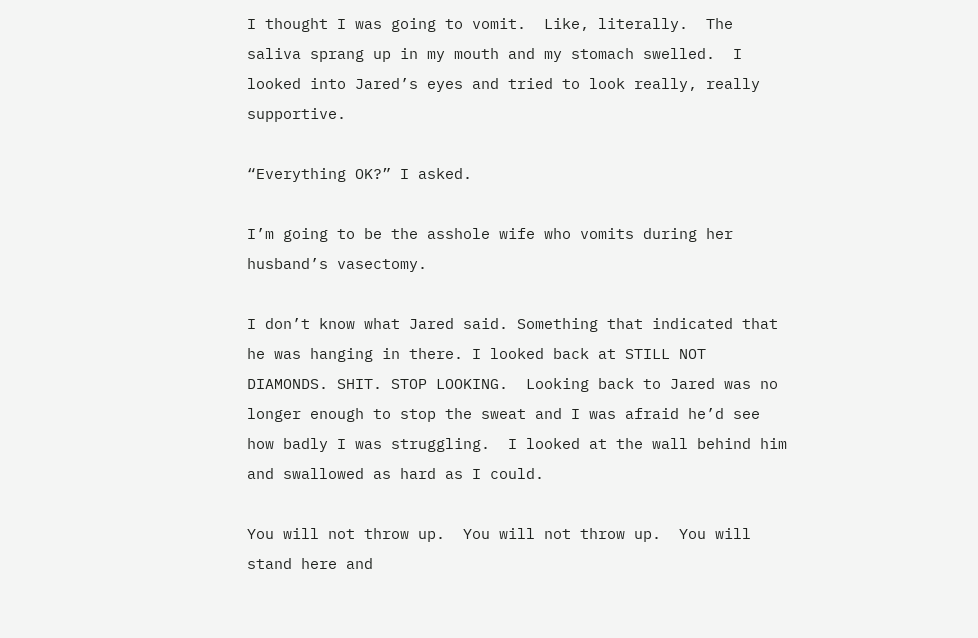I thought I was going to vomit.  Like, literally.  The saliva sprang up in my mouth and my stomach swelled.  I looked into Jared’s eyes and tried to look really, really supportive.

“Everything OK?” I asked.

I’m going to be the asshole wife who vomits during her husband’s vasectomy.

I don’t know what Jared said. Something that indicated that he was hanging in there. I looked back at STILL NOT DIAMONDS. SHIT. STOP LOOKING.  Looking back to Jared was no longer enough to stop the sweat and I was afraid he’d see how badly I was struggling.  I looked at the wall behind him and swallowed as hard as I could.

You will not throw up.  You will not throw up.  You will stand here and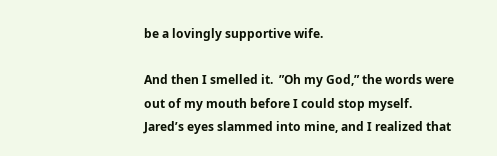be a lovingly supportive wife.

And then I smelled it.  ”Oh my God,” the words were out of my mouth before I could stop myself.  Jared’s eyes slammed into mine, and I realized that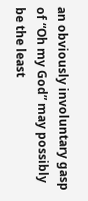an obviously involuntary gasp of “Oh my God” may possibly be the least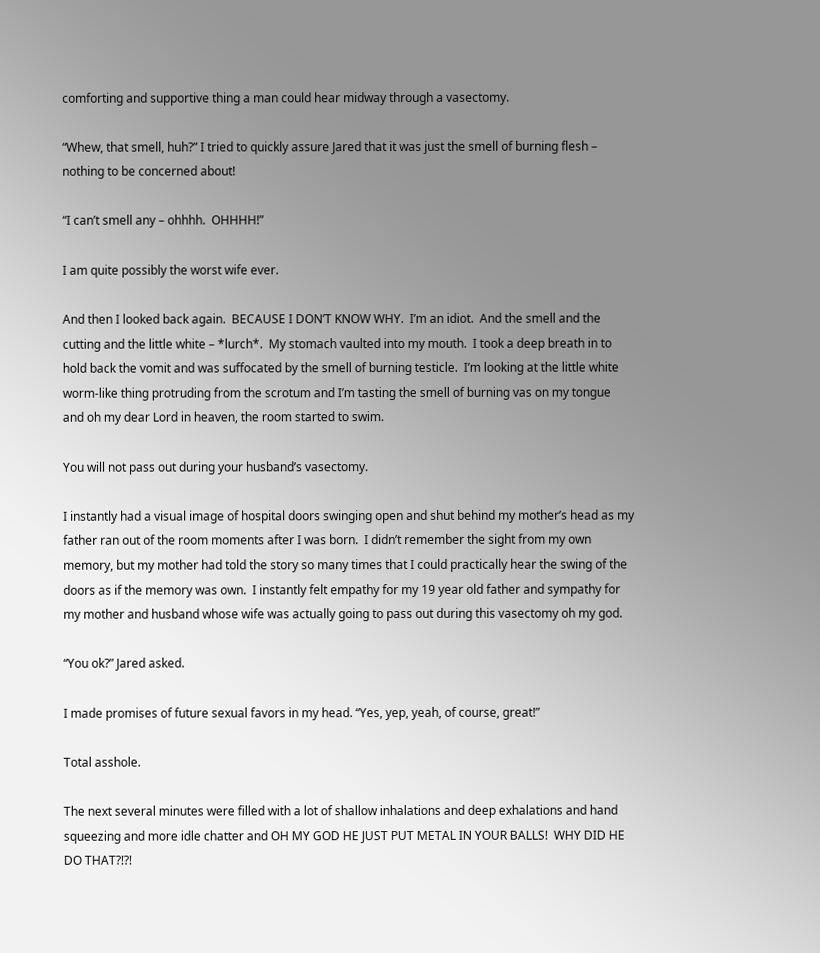comforting and supportive thing a man could hear midway through a vasectomy.

“Whew, that smell, huh?” I tried to quickly assure Jared that it was just the smell of burning flesh – nothing to be concerned about!

“I can’t smell any – ohhhh.  OHHHH!”

I am quite possibly the worst wife ever.

And then I looked back again.  BECAUSE I DON’T KNOW WHY.  I’m an idiot.  And the smell and the cutting and the little white – *lurch*.  My stomach vaulted into my mouth.  I took a deep breath in to hold back the vomit and was suffocated by the smell of burning testicle.  I’m looking at the little white worm-like thing protruding from the scrotum and I’m tasting the smell of burning vas on my tongue and oh my dear Lord in heaven, the room started to swim.

You will not pass out during your husband’s vasectomy.

I instantly had a visual image of hospital doors swinging open and shut behind my mother’s head as my father ran out of the room moments after I was born.  I didn’t remember the sight from my own memory, but my mother had told the story so many times that I could practically hear the swing of the doors as if the memory was own.  I instantly felt empathy for my 19 year old father and sympathy for my mother and husband whose wife was actually going to pass out during this vasectomy oh my god.

“You ok?” Jared asked.

I made promises of future sexual favors in my head. “Yes, yep, yeah, of course, great!”

Total asshole.

The next several minutes were filled with a lot of shallow inhalations and deep exhalations and hand squeezing and more idle chatter and OH MY GOD HE JUST PUT METAL IN YOUR BALLS!  WHY DID HE DO THAT?!?!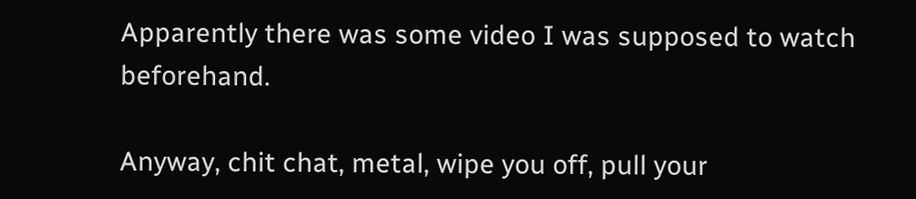Apparently there was some video I was supposed to watch beforehand.

Anyway, chit chat, metal, wipe you off, pull your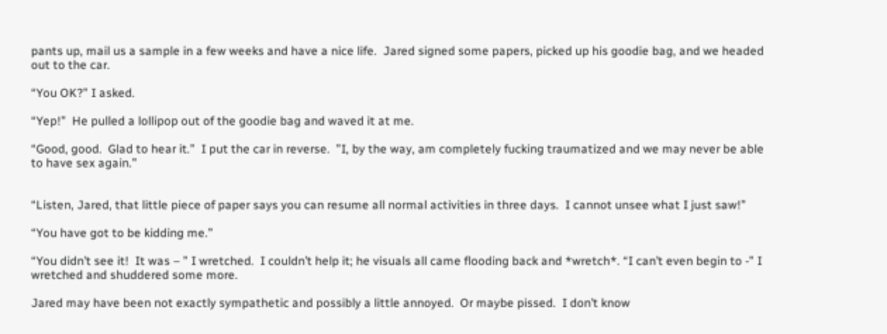pants up, mail us a sample in a few weeks and have a nice life.  Jared signed some papers, picked up his goodie bag, and we headed out to the car.

“You OK?” I asked.

“Yep!”  He pulled a lollipop out of the goodie bag and waved it at me.

“Good, good.  Glad to hear it.”  I put the car in reverse.  ”I, by the way, am completely fucking traumatized and we may never be able to have sex again.”


“Listen, Jared, that little piece of paper says you can resume all normal activities in three days.  I cannot unsee what I just saw!”

“You have got to be kidding me.”

“You didn’t see it!  It was – ” I wretched.  I couldn’t help it; he visuals all came flooding back and *wretch*. “I can’t even begin to -” I wretched and shuddered some more.

Jared may have been not exactly sympathetic and possibly a little annoyed.  Or maybe pissed.  I don’t know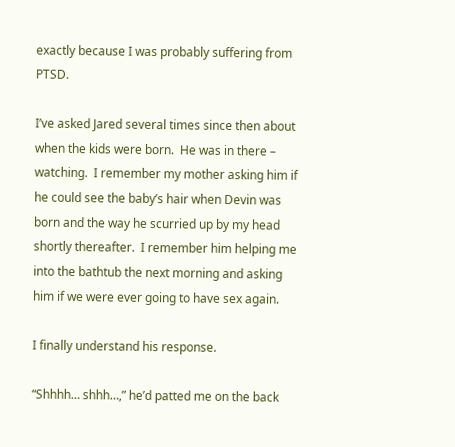exactly because I was probably suffering from PTSD.

I’ve asked Jared several times since then about when the kids were born.  He was in there – watching.  I remember my mother asking him if he could see the baby’s hair when Devin was born and the way he scurried up by my head shortly thereafter.  I remember him helping me into the bathtub the next morning and asking him if we were ever going to have sex again.

I finally understand his response.

“Shhhh… shhh…,” he’d patted me on the back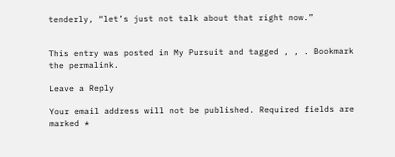tenderly, “let’s just not talk about that right now.”


This entry was posted in My Pursuit and tagged , , . Bookmark the permalink.

Leave a Reply

Your email address will not be published. Required fields are marked *